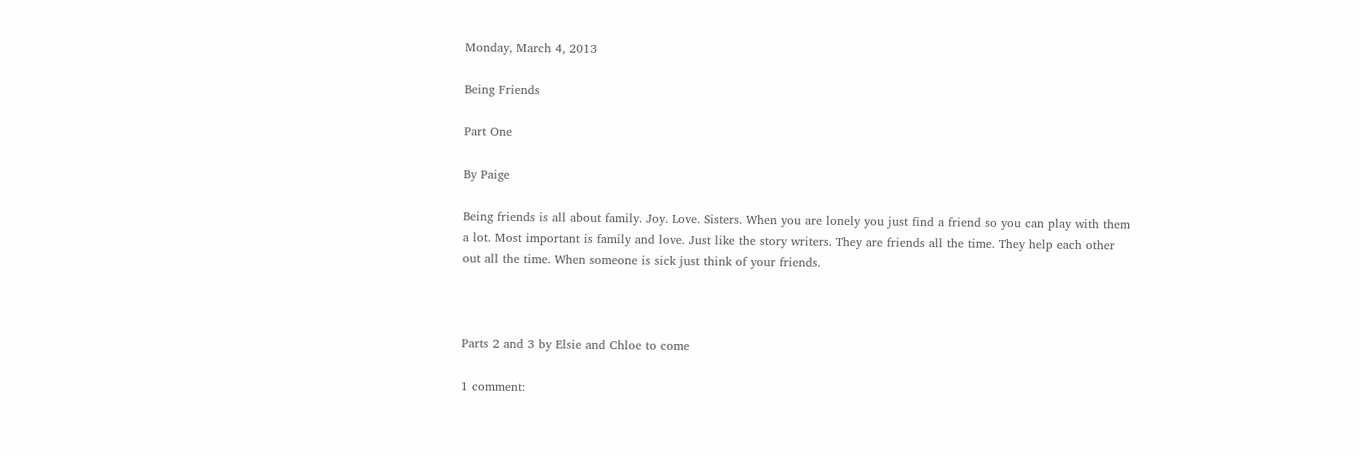Monday, March 4, 2013

Being Friends

Part One

By Paige

Being friends is all about family. Joy. Love. Sisters. When you are lonely you just find a friend so you can play with them a lot. Most important is family and love. Just like the story writers. They are friends all the time. They help each other out all the time. When someone is sick just think of your friends.



Parts 2 and 3 by Elsie and Chloe to come

1 comment: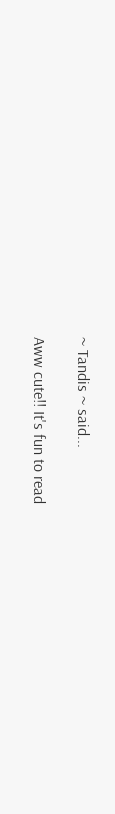~ Tandis ~ said...

Aww cute!! It's fun to read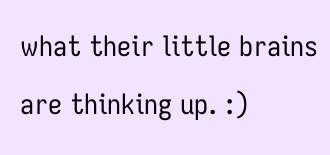what their little brains are thinking up. :)